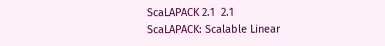ScaLAPACK 2.1  2.1
ScaLAPACK: Scalable Linear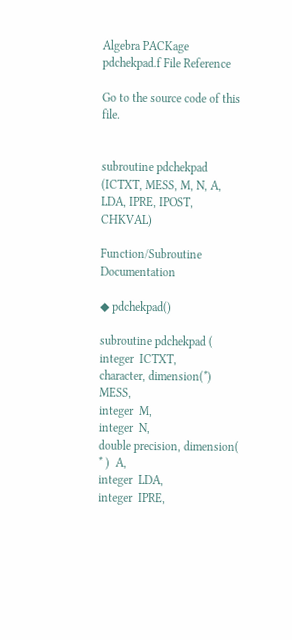Algebra PACKage
pdchekpad.f File Reference

Go to the source code of this file.


subroutine pdchekpad (ICTXT, MESS, M, N, A, LDA, IPRE, IPOST, CHKVAL)

Function/Subroutine Documentation

◆ pdchekpad()

subroutine pdchekpad ( integer  ICTXT,
character, dimension(*)  MESS,
integer  M,
integer  N,
double precision, dimension( * )  A,
integer  LDA,
integer  IPRE,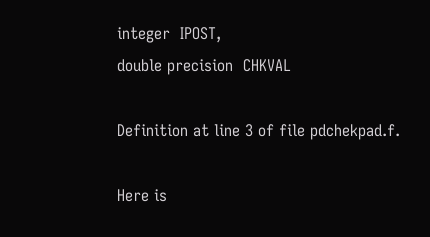integer  IPOST,
double precision  CHKVAL

Definition at line 3 of file pdchekpad.f.

Here is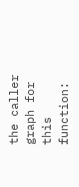the caller graph for this function: